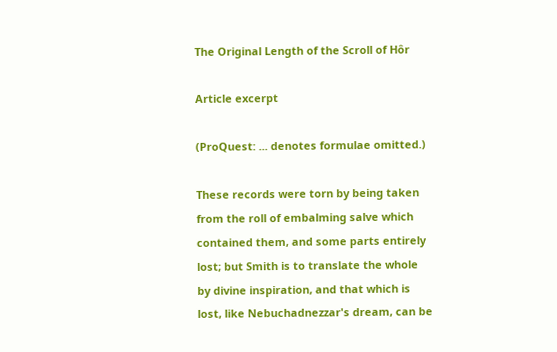The Original Length of the Scroll of Hôr

Article excerpt

(ProQuest: ... denotes formulae omitted.)

These records were torn by being taken from the roll of embalming salve which contained them, and some parts entirely lost; but Smith is to translate the whole by divine inspiration, and that which is lost, like Nebuchadnezzar's dream, can be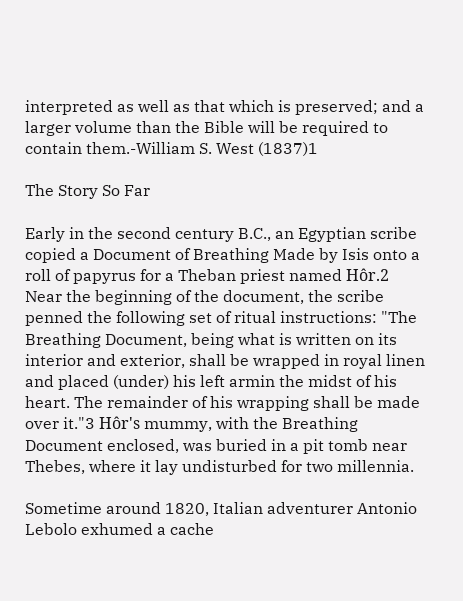interpreted as well as that which is preserved; and a larger volume than the Bible will be required to contain them.-William S. West (1837)1

The Story So Far

Early in the second century B.C., an Egyptian scribe copied a Document of Breathing Made by Isis onto a roll of papyrus for a Theban priest named Hôr.2 Near the beginning of the document, the scribe penned the following set of ritual instructions: "The Breathing Document, being what is written on its interior and exterior, shall be wrapped in royal linen and placed (under) his left armin the midst of his heart. The remainder of his wrapping shall be made over it."3 Hôr's mummy, with the Breathing Document enclosed, was buried in a pit tomb near Thebes, where it lay undisturbed for two millennia.

Sometime around 1820, Italian adventurer Antonio Lebolo exhumed a cache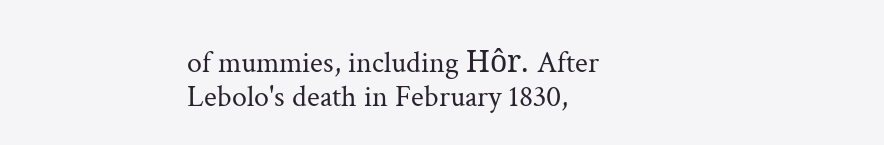of mummies, including Hôr. After Lebolo's death in February 1830,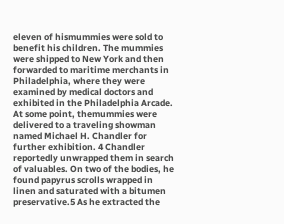eleven of hismummies were sold to benefit his children. The mummies were shipped to New York and then forwarded to maritime merchants in Philadelphia, where they were examined by medical doctors and exhibited in the Philadelphia Arcade. At some point, themummies were delivered to a traveling showman named Michael H. Chandler for further exhibition. 4 Chandler reportedly unwrapped them in search of valuables. On two of the bodies, he found papyrus scrolls wrapped in linen and saturated with a bitumen preservative.5 As he extracted the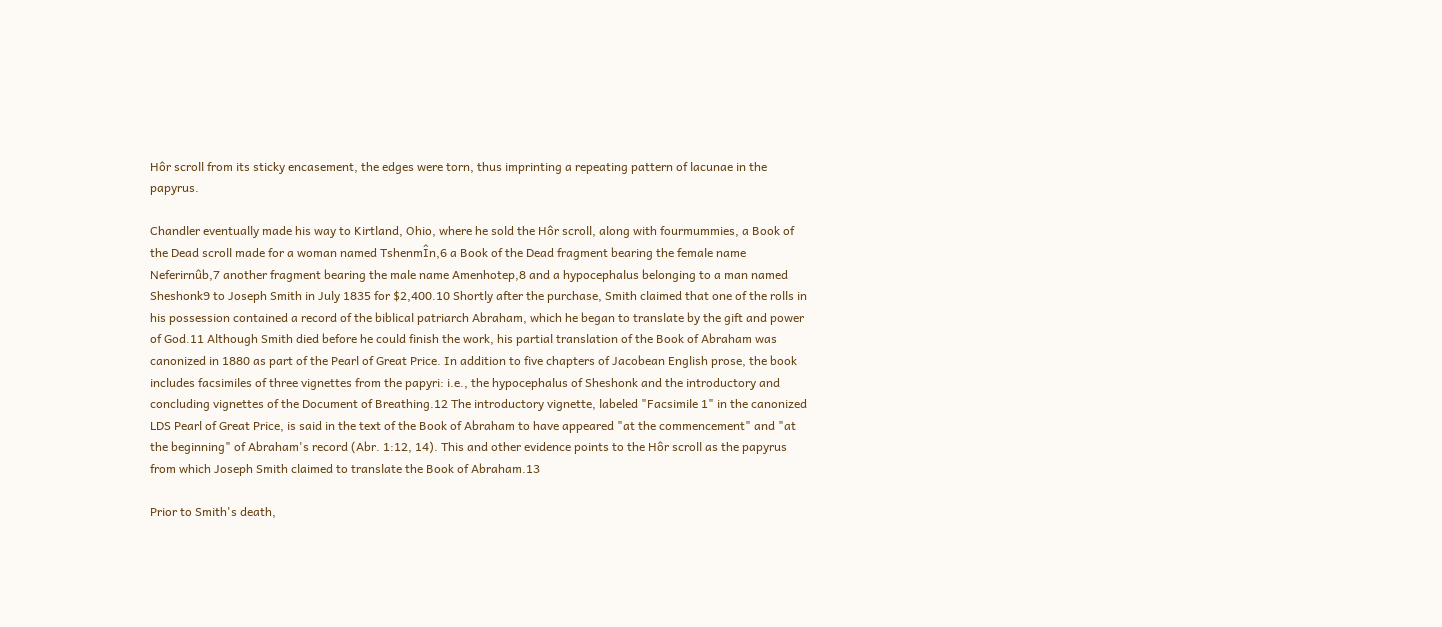Hôr scroll from its sticky encasement, the edges were torn, thus imprinting a repeating pattern of lacunae in the papyrus.

Chandler eventually made his way to Kirtland, Ohio, where he sold the Hôr scroll, along with fourmummies, a Book of the Dead scroll made for a woman named TshenmÎn,6 a Book of the Dead fragment bearing the female name Neferirnûb,7 another fragment bearing the male name Amenhotep,8 and a hypocephalus belonging to a man named Sheshonk9 to Joseph Smith in July 1835 for $2,400.10 Shortly after the purchase, Smith claimed that one of the rolls in his possession contained a record of the biblical patriarch Abraham, which he began to translate by the gift and power of God.11 Although Smith died before he could finish the work, his partial translation of the Book of Abraham was canonized in 1880 as part of the Pearl of Great Price. In addition to five chapters of Jacobean English prose, the book includes facsimiles of three vignettes from the papyri: i.e., the hypocephalus of Sheshonk and the introductory and concluding vignettes of the Document of Breathing.12 The introductory vignette, labeled "Facsimile 1" in the canonized LDS Pearl of Great Price, is said in the text of the Book of Abraham to have appeared "at the commencement" and "at the beginning" of Abraham's record (Abr. 1:12, 14). This and other evidence points to the Hôr scroll as the papyrus from which Joseph Smith claimed to translate the Book of Abraham.13

Prior to Smith's death,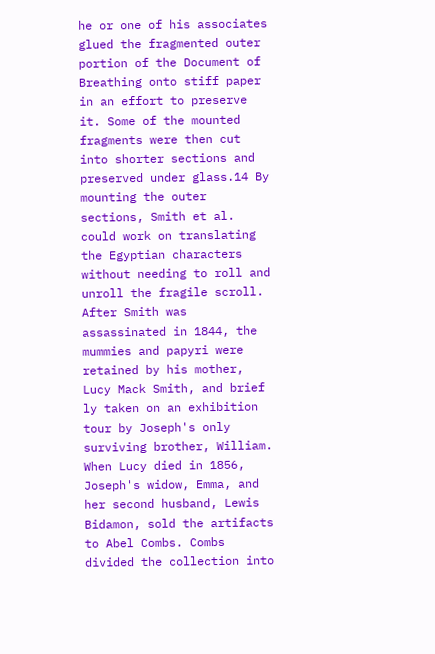he or one of his associates glued the fragmented outer portion of the Document of Breathing onto stiff paper in an effort to preserve it. Some of the mounted fragments were then cut into shorter sections and preserved under glass.14 By mounting the outer sections, Smith et al. could work on translating the Egyptian characters without needing to roll and unroll the fragile scroll. After Smith was assassinated in 1844, the mummies and papyri were retained by his mother, Lucy Mack Smith, and brief ly taken on an exhibition tour by Joseph's only surviving brother, William. When Lucy died in 1856, Joseph's widow, Emma, and her second husband, Lewis Bidamon, sold the artifacts to Abel Combs. Combs divided the collection into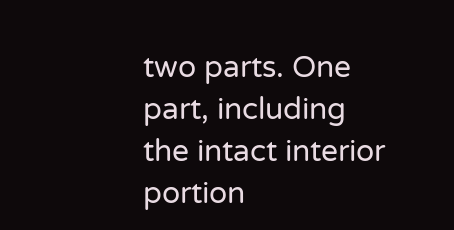two parts. One part, including the intact interior portion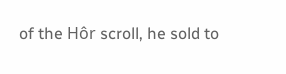of the Hôr scroll, he sold to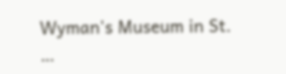Wyman's Museum in St. …